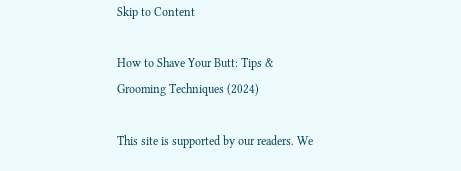Skip to Content

How to Shave Your Butt: Tips & Grooming Techniques (2024)

This site is supported by our readers. We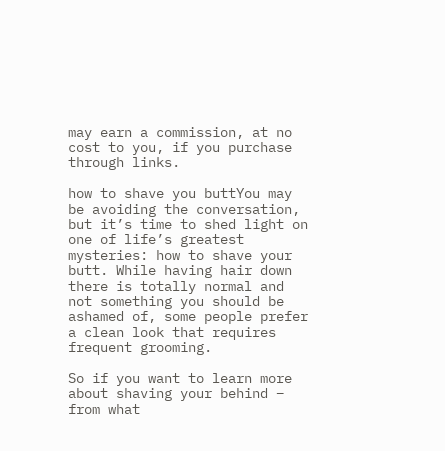may earn a commission, at no cost to you, if you purchase through links.

how to shave you buttYou may be avoiding the conversation, but it’s time to shed light on one of life’s greatest mysteries: how to shave your butt. While having hair down there is totally normal and not something you should be ashamed of, some people prefer a clean look that requires frequent grooming.

So if you want to learn more about shaving your behind – from what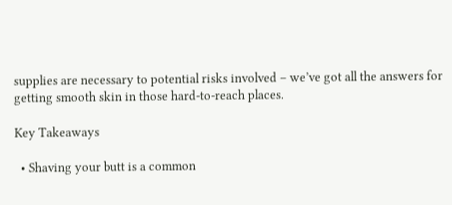supplies are necessary to potential risks involved – we’ve got all the answers for getting smooth skin in those hard-to-reach places.

Key Takeaways

  • Shaving your butt is a common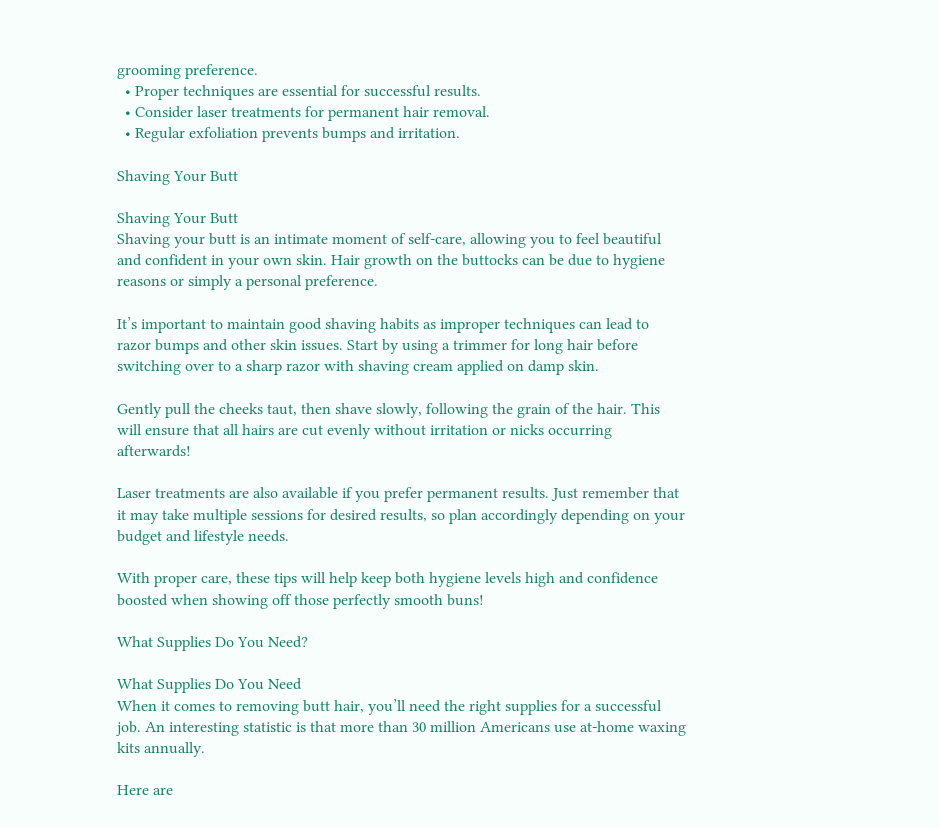grooming preference.
  • Proper techniques are essential for successful results.
  • Consider laser treatments for permanent hair removal.
  • Regular exfoliation prevents bumps and irritation.

Shaving Your Butt

Shaving Your Butt
Shaving your butt is an intimate moment of self-care, allowing you to feel beautiful and confident in your own skin. Hair growth on the buttocks can be due to hygiene reasons or simply a personal preference.

It’s important to maintain good shaving habits as improper techniques can lead to razor bumps and other skin issues. Start by using a trimmer for long hair before switching over to a sharp razor with shaving cream applied on damp skin.

Gently pull the cheeks taut, then shave slowly, following the grain of the hair. This will ensure that all hairs are cut evenly without irritation or nicks occurring afterwards!

Laser treatments are also available if you prefer permanent results. Just remember that it may take multiple sessions for desired results, so plan accordingly depending on your budget and lifestyle needs.

With proper care, these tips will help keep both hygiene levels high and confidence boosted when showing off those perfectly smooth buns!

What Supplies Do You Need?

What Supplies Do You Need
When it comes to removing butt hair, you’ll need the right supplies for a successful job. An interesting statistic is that more than 30 million Americans use at-home waxing kits annually.

Here are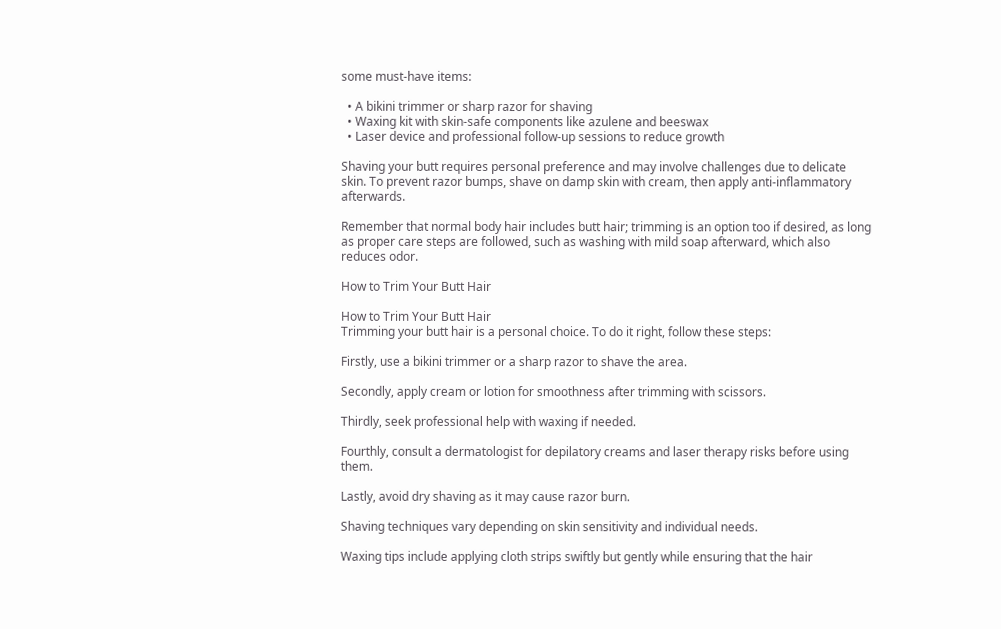some must-have items:

  • A bikini trimmer or sharp razor for shaving
  • Waxing kit with skin-safe components like azulene and beeswax
  • Laser device and professional follow-up sessions to reduce growth

Shaving your butt requires personal preference and may involve challenges due to delicate skin. To prevent razor bumps, shave on damp skin with cream, then apply anti-inflammatory afterwards.

Remember that normal body hair includes butt hair; trimming is an option too if desired, as long as proper care steps are followed, such as washing with mild soap afterward, which also reduces odor.

How to Trim Your Butt Hair

How to Trim Your Butt Hair
Trimming your butt hair is a personal choice. To do it right, follow these steps:

Firstly, use a bikini trimmer or a sharp razor to shave the area.

Secondly, apply cream or lotion for smoothness after trimming with scissors.

Thirdly, seek professional help with waxing if needed.

Fourthly, consult a dermatologist for depilatory creams and laser therapy risks before using them.

Lastly, avoid dry shaving as it may cause razor burn.

Shaving techniques vary depending on skin sensitivity and individual needs.

Waxing tips include applying cloth strips swiftly but gently while ensuring that the hair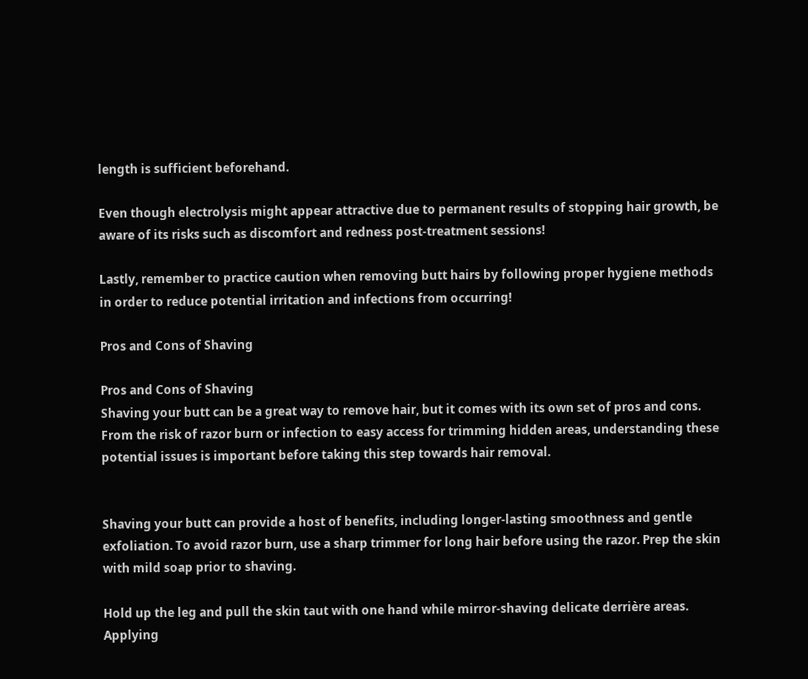length is sufficient beforehand.

Even though electrolysis might appear attractive due to permanent results of stopping hair growth, be aware of its risks such as discomfort and redness post-treatment sessions!

Lastly, remember to practice caution when removing butt hairs by following proper hygiene methods in order to reduce potential irritation and infections from occurring!

Pros and Cons of Shaving

Pros and Cons of Shaving
Shaving your butt can be a great way to remove hair, but it comes with its own set of pros and cons. From the risk of razor burn or infection to easy access for trimming hidden areas, understanding these potential issues is important before taking this step towards hair removal.


Shaving your butt can provide a host of benefits, including longer-lasting smoothness and gentle exfoliation. To avoid razor burn, use a sharp trimmer for long hair before using the razor. Prep the skin with mild soap prior to shaving.

Hold up the leg and pull the skin taut with one hand while mirror-shaving delicate derrière areas. Applying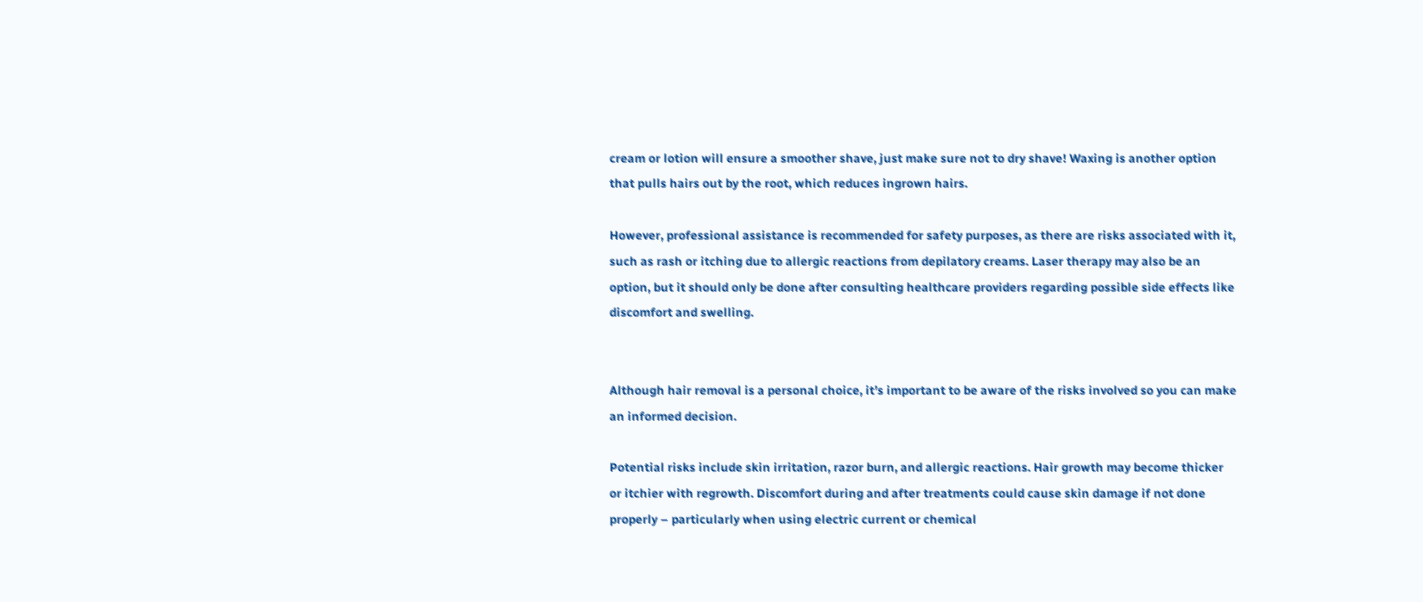cream or lotion will ensure a smoother shave, just make sure not to dry shave! Waxing is another option that pulls hairs out by the root, which reduces ingrown hairs.

However, professional assistance is recommended for safety purposes, as there are risks associated with it, such as rash or itching due to allergic reactions from depilatory creams. Laser therapy may also be an option, but it should only be done after consulting healthcare providers regarding possible side effects like discomfort and swelling.


Although hair removal is a personal choice, it’s important to be aware of the risks involved so you can make an informed decision.

Potential risks include skin irritation, razor burn, and allergic reactions. Hair growth may become thicker or itchier with regrowth. Discomfort during and after treatments could cause skin damage if not done properly – particularly when using electric current or chemical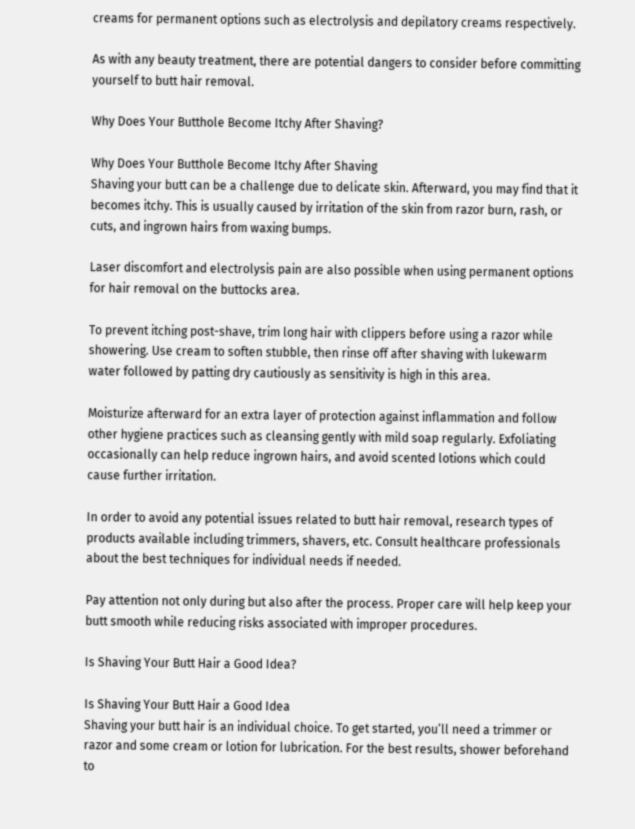creams for permanent options such as electrolysis and depilatory creams respectively.

As with any beauty treatment, there are potential dangers to consider before committing yourself to butt hair removal.

Why Does Your Butthole Become Itchy After Shaving?

Why Does Your Butthole Become Itchy After Shaving
Shaving your butt can be a challenge due to delicate skin. Afterward, you may find that it becomes itchy. This is usually caused by irritation of the skin from razor burn, rash, or cuts, and ingrown hairs from waxing bumps.

Laser discomfort and electrolysis pain are also possible when using permanent options for hair removal on the buttocks area.

To prevent itching post-shave, trim long hair with clippers before using a razor while showering. Use cream to soften stubble, then rinse off after shaving with lukewarm water followed by patting dry cautiously as sensitivity is high in this area.

Moisturize afterward for an extra layer of protection against inflammation and follow other hygiene practices such as cleansing gently with mild soap regularly. Exfoliating occasionally can help reduce ingrown hairs, and avoid scented lotions which could cause further irritation.

In order to avoid any potential issues related to butt hair removal, research types of products available including trimmers, shavers, etc. Consult healthcare professionals about the best techniques for individual needs if needed.

Pay attention not only during but also after the process. Proper care will help keep your butt smooth while reducing risks associated with improper procedures.

Is Shaving Your Butt Hair a Good Idea?

Is Shaving Your Butt Hair a Good Idea
Shaving your butt hair is an individual choice. To get started, you’ll need a trimmer or razor and some cream or lotion for lubrication. For the best results, shower beforehand to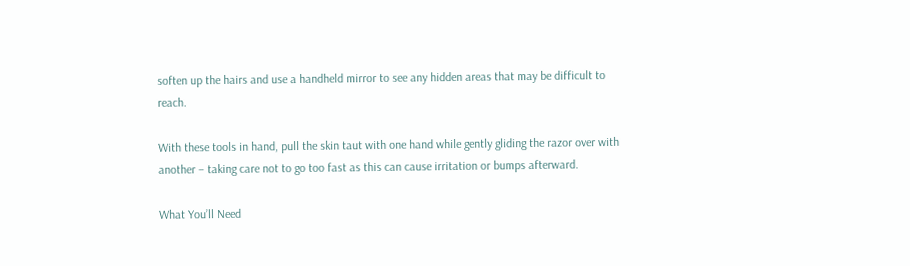soften up the hairs and use a handheld mirror to see any hidden areas that may be difficult to reach.

With these tools in hand, pull the skin taut with one hand while gently gliding the razor over with another – taking care not to go too fast as this can cause irritation or bumps afterward.

What You’ll Need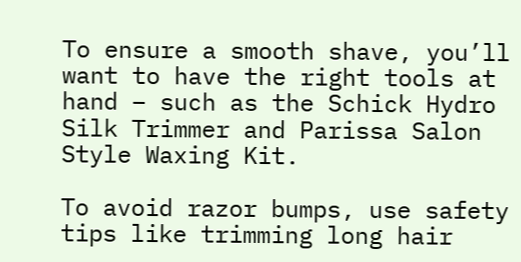To ensure a smooth shave, you’ll want to have the right tools at hand – such as the Schick Hydro Silk Trimmer and Parissa Salon Style Waxing Kit.

To avoid razor bumps, use safety tips like trimming long hair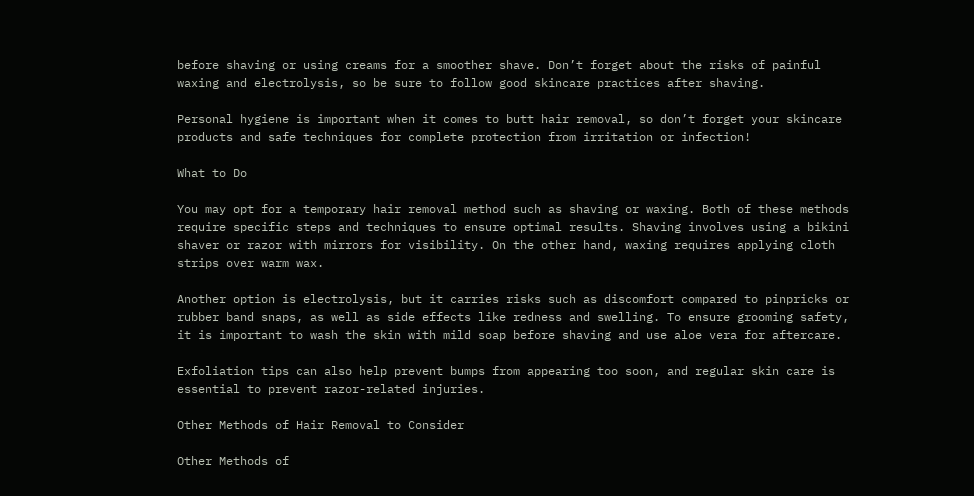before shaving or using creams for a smoother shave. Don’t forget about the risks of painful waxing and electrolysis, so be sure to follow good skincare practices after shaving.

Personal hygiene is important when it comes to butt hair removal, so don’t forget your skincare products and safe techniques for complete protection from irritation or infection!

What to Do

You may opt for a temporary hair removal method such as shaving or waxing. Both of these methods require specific steps and techniques to ensure optimal results. Shaving involves using a bikini shaver or razor with mirrors for visibility. On the other hand, waxing requires applying cloth strips over warm wax.

Another option is electrolysis, but it carries risks such as discomfort compared to pinpricks or rubber band snaps, as well as side effects like redness and swelling. To ensure grooming safety, it is important to wash the skin with mild soap before shaving and use aloe vera for aftercare.

Exfoliation tips can also help prevent bumps from appearing too soon, and regular skin care is essential to prevent razor-related injuries.

Other Methods of Hair Removal to Consider

Other Methods of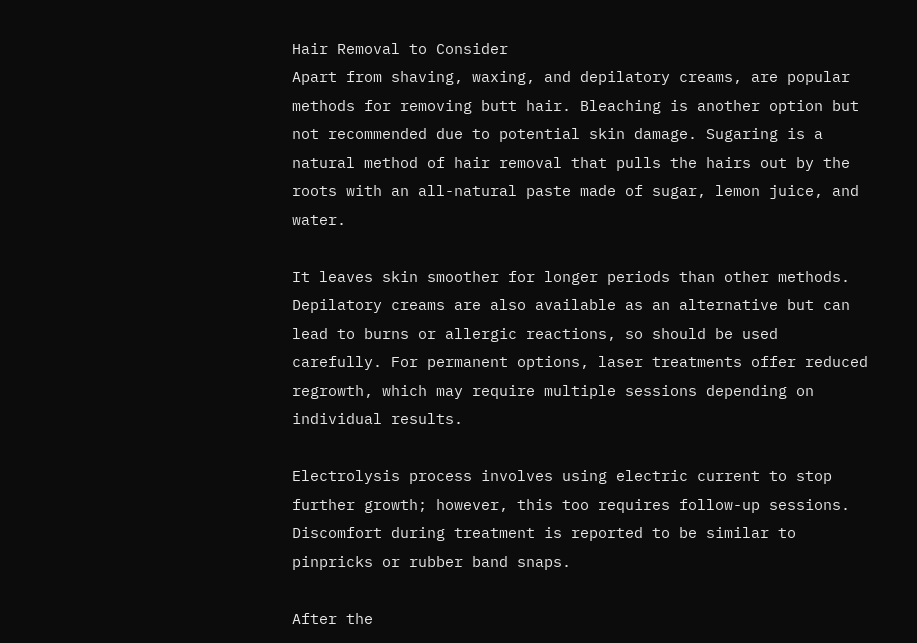Hair Removal to Consider
Apart from shaving, waxing, and depilatory creams, are popular methods for removing butt hair. Bleaching is another option but not recommended due to potential skin damage. Sugaring is a natural method of hair removal that pulls the hairs out by the roots with an all-natural paste made of sugar, lemon juice, and water.

It leaves skin smoother for longer periods than other methods. Depilatory creams are also available as an alternative but can lead to burns or allergic reactions, so should be used carefully. For permanent options, laser treatments offer reduced regrowth, which may require multiple sessions depending on individual results.

Electrolysis process involves using electric current to stop further growth; however, this too requires follow-up sessions. Discomfort during treatment is reported to be similar to pinpricks or rubber band snaps.

After the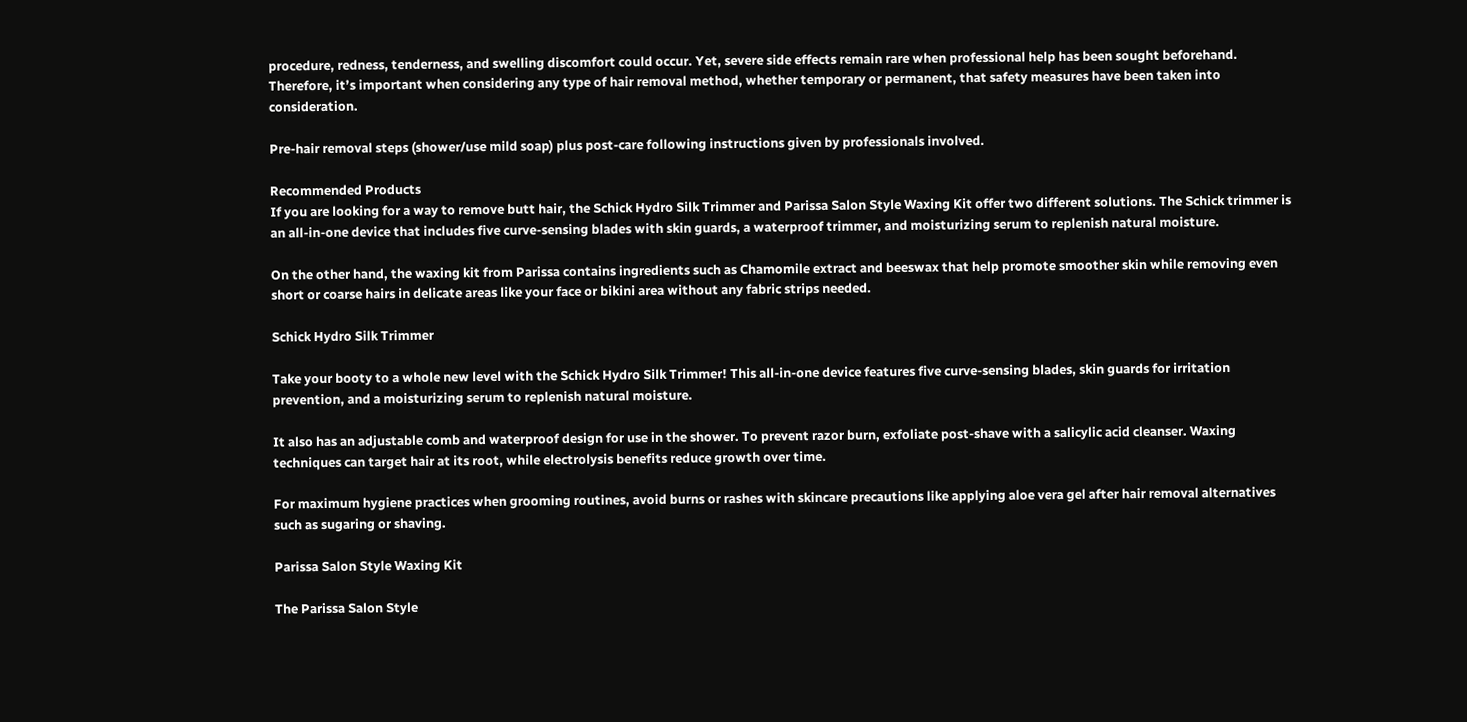procedure, redness, tenderness, and swelling discomfort could occur. Yet, severe side effects remain rare when professional help has been sought beforehand. Therefore, it’s important when considering any type of hair removal method, whether temporary or permanent, that safety measures have been taken into consideration.

Pre-hair removal steps (shower/use mild soap) plus post-care following instructions given by professionals involved.

Recommended Products
If you are looking for a way to remove butt hair, the Schick Hydro Silk Trimmer and Parissa Salon Style Waxing Kit offer two different solutions. The Schick trimmer is an all-in-one device that includes five curve-sensing blades with skin guards, a waterproof trimmer, and moisturizing serum to replenish natural moisture.

On the other hand, the waxing kit from Parissa contains ingredients such as Chamomile extract and beeswax that help promote smoother skin while removing even short or coarse hairs in delicate areas like your face or bikini area without any fabric strips needed.

Schick Hydro Silk Trimmer

Take your booty to a whole new level with the Schick Hydro Silk Trimmer! This all-in-one device features five curve-sensing blades, skin guards for irritation prevention, and a moisturizing serum to replenish natural moisture.

It also has an adjustable comb and waterproof design for use in the shower. To prevent razor burn, exfoliate post-shave with a salicylic acid cleanser. Waxing techniques can target hair at its root, while electrolysis benefits reduce growth over time.

For maximum hygiene practices when grooming routines, avoid burns or rashes with skincare precautions like applying aloe vera gel after hair removal alternatives such as sugaring or shaving.

Parissa Salon Style Waxing Kit

The Parissa Salon Style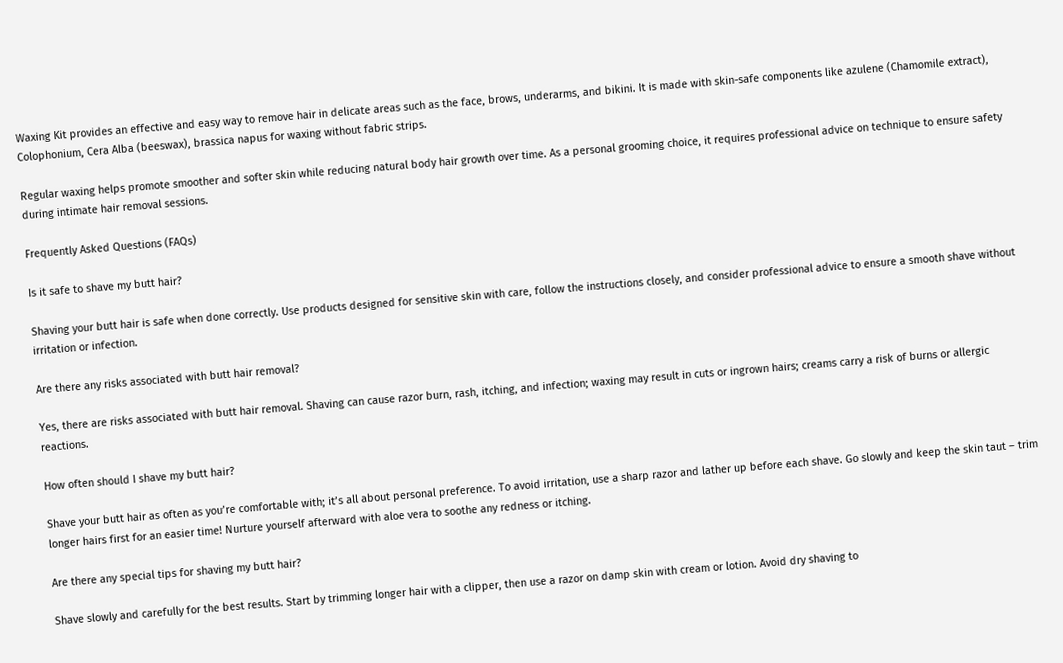Waxing Kit provides an effective and easy way to remove hair in delicate areas such as the face, brows, underarms, and bikini. It is made with skin-safe components like azulene (Chamomile extract), Colophonium, Cera Alba (beeswax), brassica napus for waxing without fabric strips.

Regular waxing helps promote smoother and softer skin while reducing natural body hair growth over time. As a personal grooming choice, it requires professional advice on technique to ensure safety during intimate hair removal sessions.

Frequently Asked Questions (FAQs)

Is it safe to shave my butt hair?

Shaving your butt hair is safe when done correctly. Use products designed for sensitive skin with care, follow the instructions closely, and consider professional advice to ensure a smooth shave without irritation or infection.

Are there any risks associated with butt hair removal?

Yes, there are risks associated with butt hair removal. Shaving can cause razor burn, rash, itching, and infection; waxing may result in cuts or ingrown hairs; creams carry a risk of burns or allergic reactions.

How often should I shave my butt hair?

Shave your butt hair as often as you’re comfortable with; it’s all about personal preference. To avoid irritation, use a sharp razor and lather up before each shave. Go slowly and keep the skin taut – trim longer hairs first for an easier time! Nurture yourself afterward with aloe vera to soothe any redness or itching.

Are there any special tips for shaving my butt hair?

Shave slowly and carefully for the best results. Start by trimming longer hair with a clipper, then use a razor on damp skin with cream or lotion. Avoid dry shaving to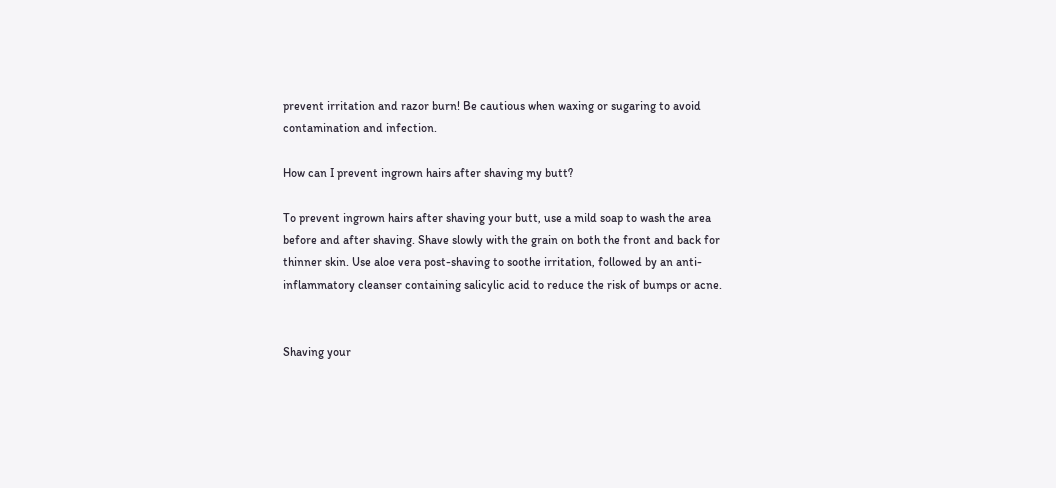prevent irritation and razor burn! Be cautious when waxing or sugaring to avoid contamination and infection.

How can I prevent ingrown hairs after shaving my butt?

To prevent ingrown hairs after shaving your butt, use a mild soap to wash the area before and after shaving. Shave slowly with the grain on both the front and back for thinner skin. Use aloe vera post-shaving to soothe irritation, followed by an anti-inflammatory cleanser containing salicylic acid to reduce the risk of bumps or acne.


Shaving your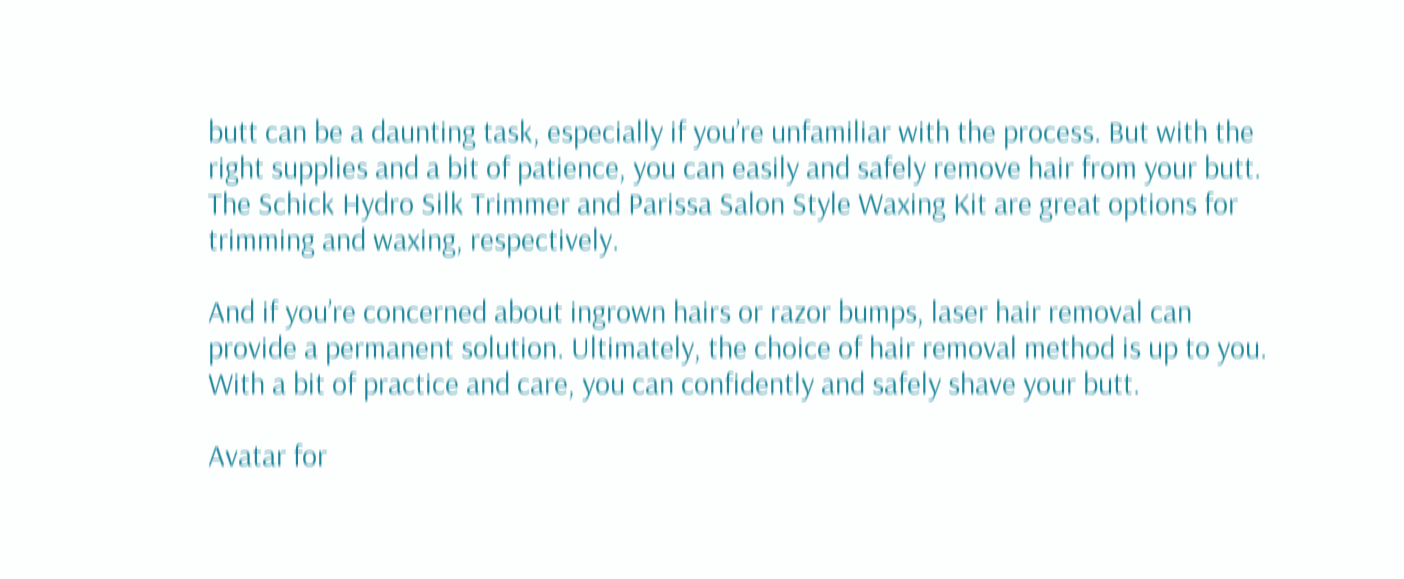butt can be a daunting task, especially if you’re unfamiliar with the process. But with the right supplies and a bit of patience, you can easily and safely remove hair from your butt. The Schick Hydro Silk Trimmer and Parissa Salon Style Waxing Kit are great options for trimming and waxing, respectively.

And if you’re concerned about ingrown hairs or razor bumps, laser hair removal can provide a permanent solution. Ultimately, the choice of hair removal method is up to you. With a bit of practice and care, you can confidently and safely shave your butt.

Avatar for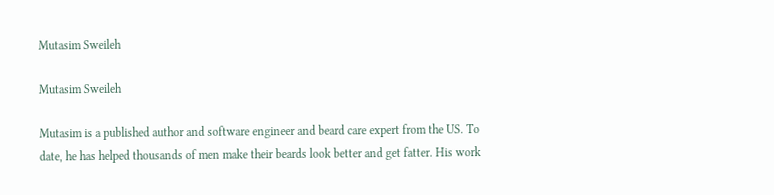Mutasim Sweileh

Mutasim Sweileh

Mutasim is a published author and software engineer and beard care expert from the US. To date, he has helped thousands of men make their beards look better and get fatter. His work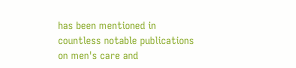has been mentioned in countless notable publications on men's care and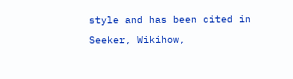style and has been cited in Seeker, Wikihow,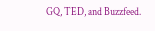GQ, TED, and Buzzfeed.